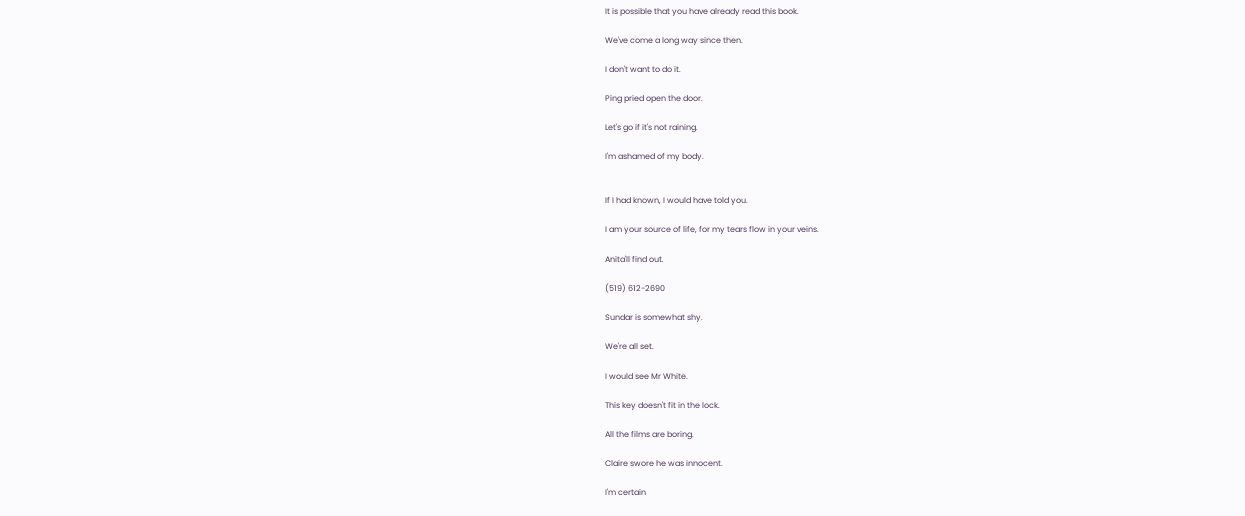It is possible that you have already read this book.

We've come a long way since then.

I don't want to do it.

Ping pried open the door.

Let's go if it's not raining.

I'm ashamed of my body.


If I had known, I would have told you.

I am your source of life, for my tears flow in your veins.

Anita'll find out.

(519) 612-2690

Sundar is somewhat shy.

We're all set.

I would see Mr White.

This key doesn't fit in the lock.

All the films are boring.

Claire swore he was innocent.

I'm certain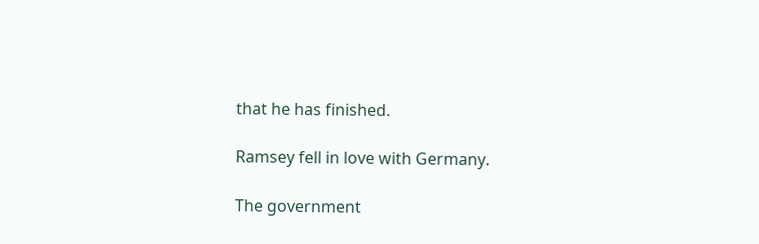that he has finished.

Ramsey fell in love with Germany.

The government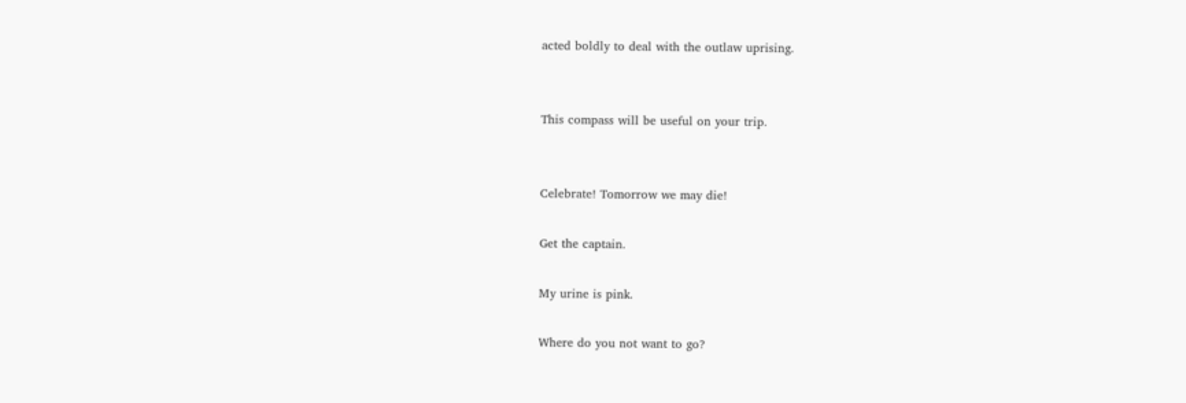acted boldly to deal with the outlaw uprising.


This compass will be useful on your trip.


Celebrate! Tomorrow we may die!

Get the captain.

My urine is pink.

Where do you not want to go?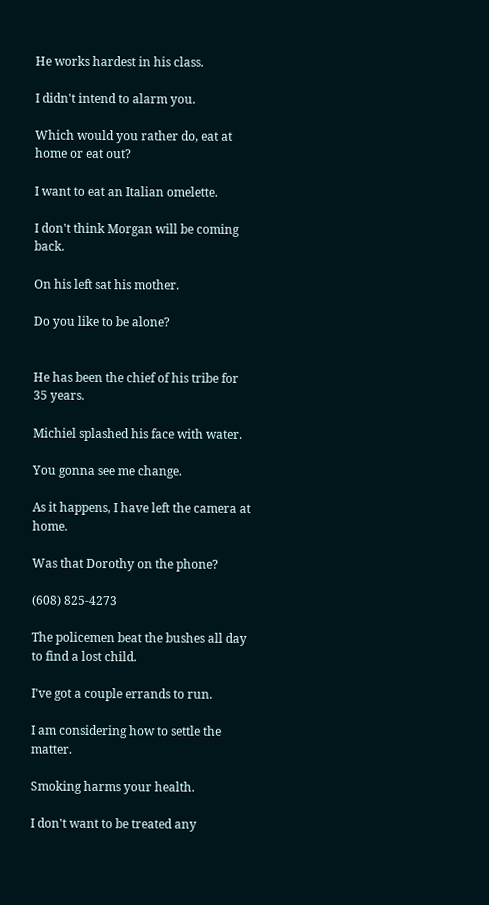He works hardest in his class.

I didn't intend to alarm you.

Which would you rather do, eat at home or eat out?

I want to eat an Italian omelette.

I don't think Morgan will be coming back.

On his left sat his mother.

Do you like to be alone?


He has been the chief of his tribe for 35 years.

Michiel splashed his face with water.

You gonna see me change.

As it happens, I have left the camera at home.

Was that Dorothy on the phone?

(608) 825-4273

The policemen beat the bushes all day to find a lost child.

I've got a couple errands to run.

I am considering how to settle the matter.

Smoking harms your health.

I don't want to be treated any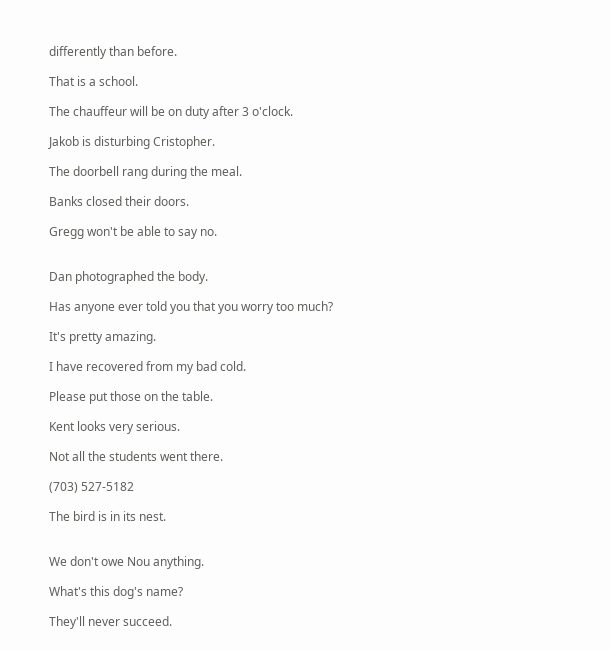differently than before.

That is a school.

The chauffeur will be on duty after 3 o'clock.

Jakob is disturbing Cristopher.

The doorbell rang during the meal.

Banks closed their doors.

Gregg won't be able to say no.


Dan photographed the body.

Has anyone ever told you that you worry too much?

It's pretty amazing.

I have recovered from my bad cold.

Please put those on the table.

Kent looks very serious.

Not all the students went there.

(703) 527-5182

The bird is in its nest.


We don't owe Nou anything.

What's this dog's name?

They'll never succeed.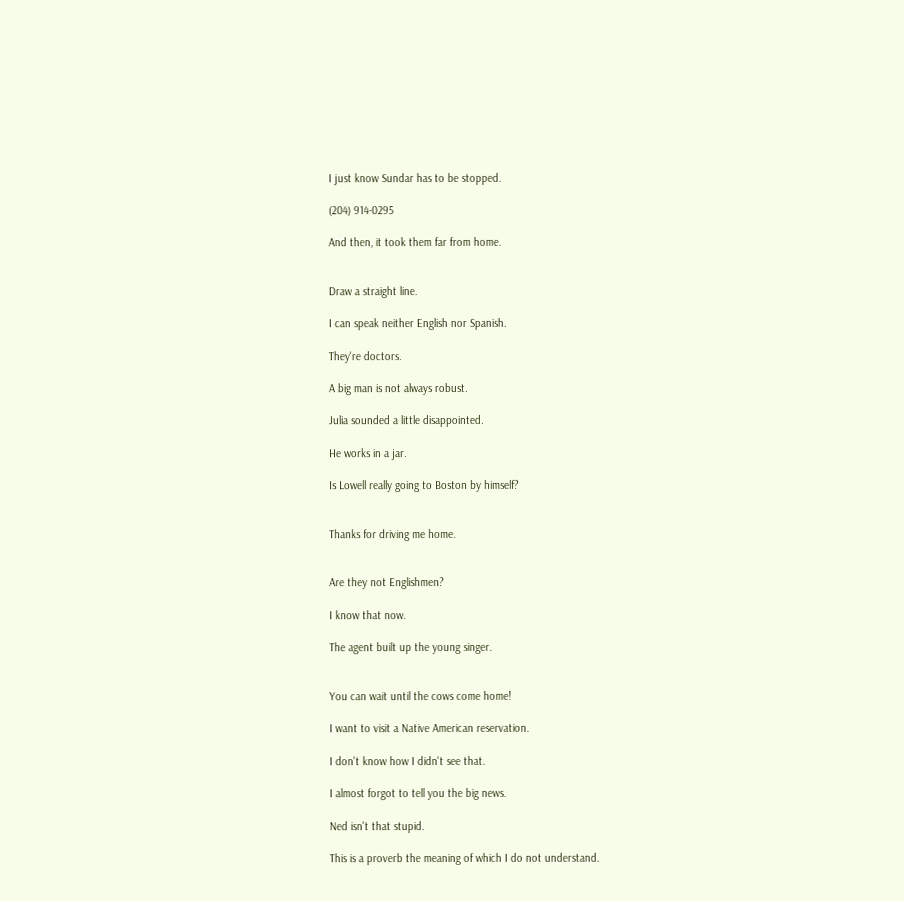I just know Sundar has to be stopped.

(204) 914-0295

And then, it took them far from home.


Draw a straight line.

I can speak neither English nor Spanish.

They're doctors.

A big man is not always robust.

Julia sounded a little disappointed.

He works in a jar.

Is Lowell really going to Boston by himself?


Thanks for driving me home.


Are they not Englishmen?

I know that now.

The agent built up the young singer.


You can wait until the cows come home!

I want to visit a Native American reservation.

I don't know how I didn't see that.

I almost forgot to tell you the big news.

Ned isn't that stupid.

This is a proverb the meaning of which I do not understand.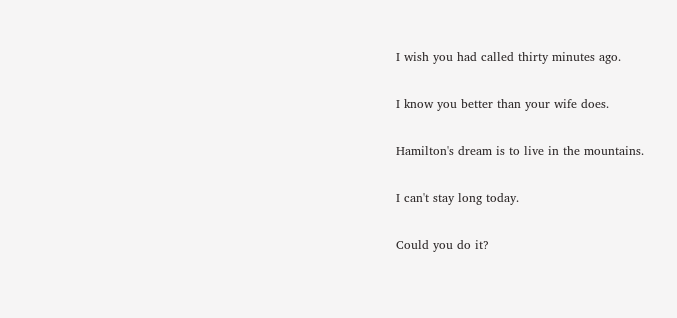I wish you had called thirty minutes ago.

I know you better than your wife does.

Hamilton's dream is to live in the mountains.

I can't stay long today.

Could you do it?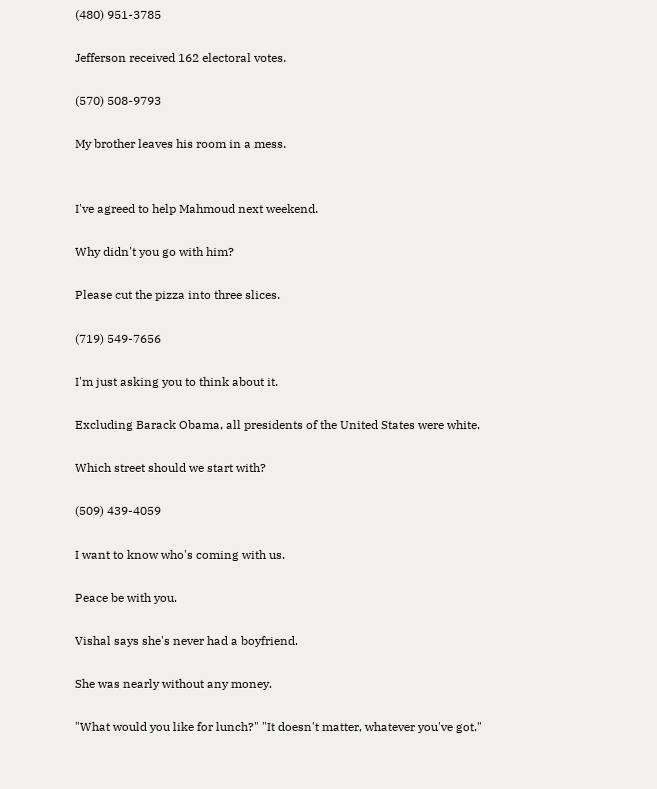(480) 951-3785

Jefferson received 162 electoral votes.

(570) 508-9793

My brother leaves his room in a mess.


I've agreed to help Mahmoud next weekend.

Why didn't you go with him?

Please cut the pizza into three slices.

(719) 549-7656

I'm just asking you to think about it.

Excluding Barack Obama, all presidents of the United States were white.

Which street should we start with?

(509) 439-4059

I want to know who's coming with us.

Peace be with you.

Vishal says she's never had a boyfriend.

She was nearly without any money.

"What would you like for lunch?" "It doesn't matter, whatever you've got."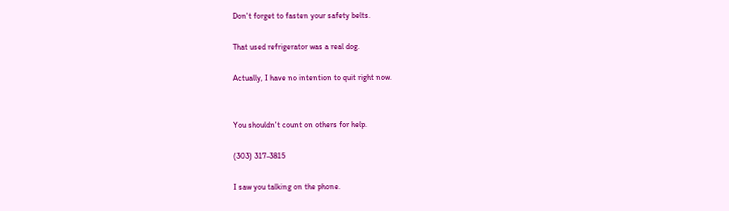Don't forget to fasten your safety belts.

That used refrigerator was a real dog.

Actually, I have no intention to quit right now.


You shouldn't count on others for help.

(303) 317-3815

I saw you talking on the phone.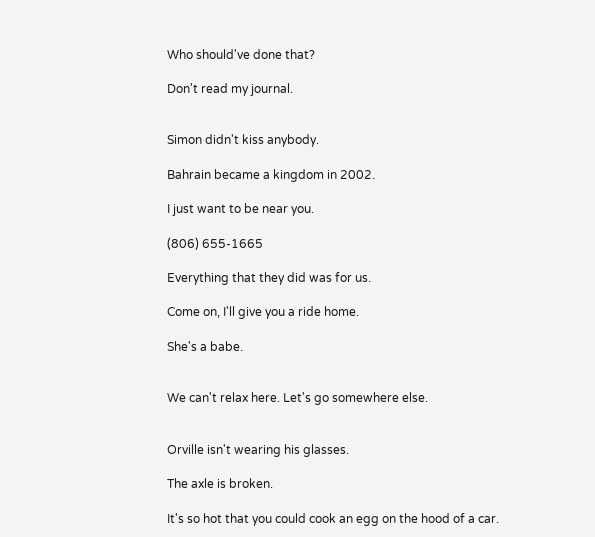Who should've done that?

Don't read my journal.


Simon didn't kiss anybody.

Bahrain became a kingdom in 2002.

I just want to be near you.

(806) 655-1665

Everything that they did was for us.

Come on, I'll give you a ride home.

She's a babe.


We can't relax here. Let's go somewhere else.


Orville isn't wearing his glasses.

The axle is broken.

It's so hot that you could cook an egg on the hood of a car.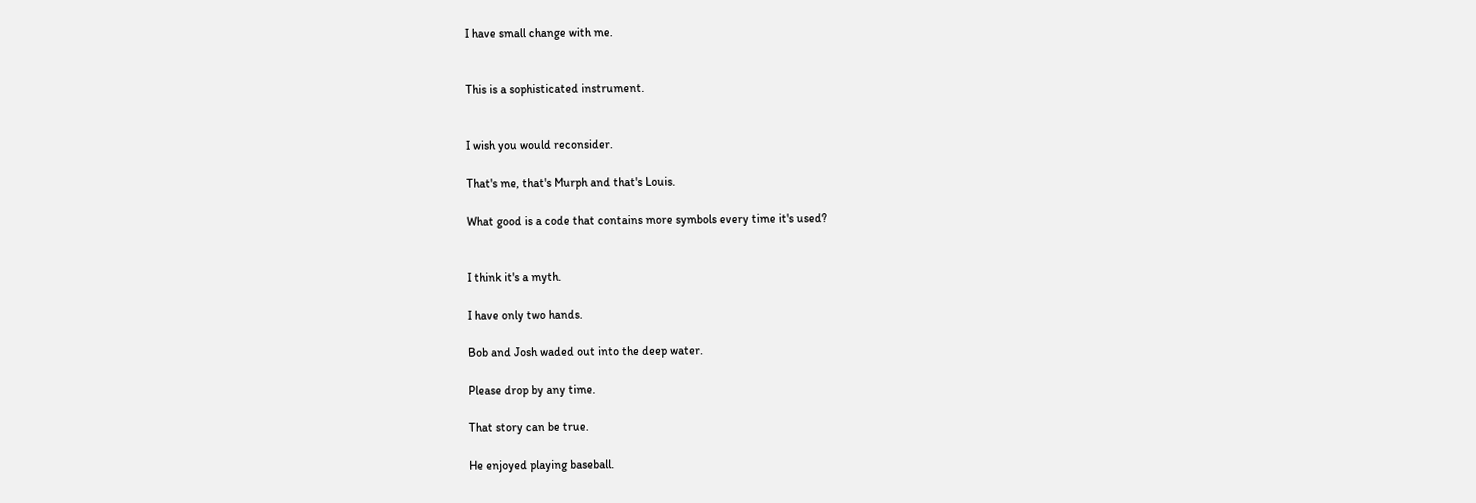I have small change with me.


This is a sophisticated instrument.


I wish you would reconsider.

That's me, that's Murph and that's Louis.

What good is a code that contains more symbols every time it's used?


I think it's a myth.

I have only two hands.

Bob and Josh waded out into the deep water.

Please drop by any time.

That story can be true.

He enjoyed playing baseball.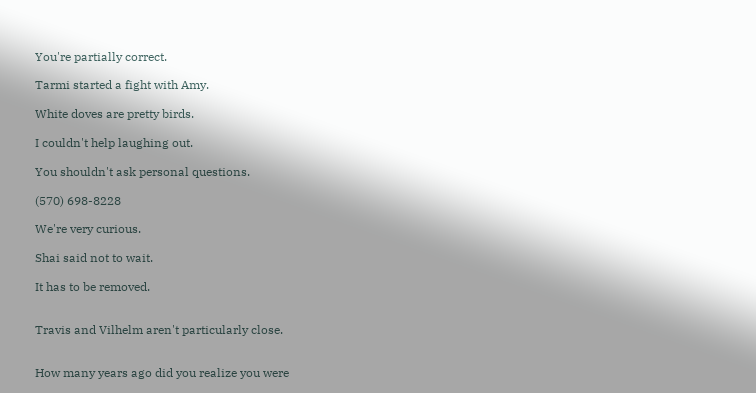You're partially correct.

Tarmi started a fight with Amy.

White doves are pretty birds.

I couldn't help laughing out.

You shouldn't ask personal questions.

(570) 698-8228

We're very curious.

Shai said not to wait.

It has to be removed.


Travis and Vilhelm aren't particularly close.


How many years ago did you realize you were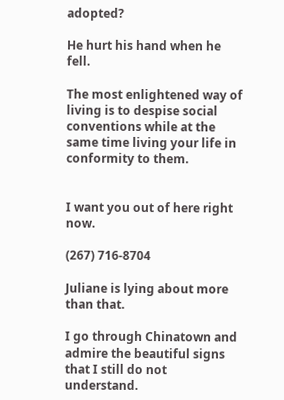adopted?

He hurt his hand when he fell.

The most enlightened way of living is to despise social conventions while at the same time living your life in conformity to them.


I want you out of here right now.

(267) 716-8704

Juliane is lying about more than that.

I go through Chinatown and admire the beautiful signs that I still do not understand.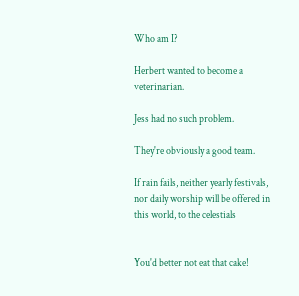Who am I?

Herbert wanted to become a veterinarian.

Jess had no such problem.

They're obviously a good team.

If rain fails, neither yearly festivals, nor daily worship will be offered in this world, to the celestials


You'd better not eat that cake!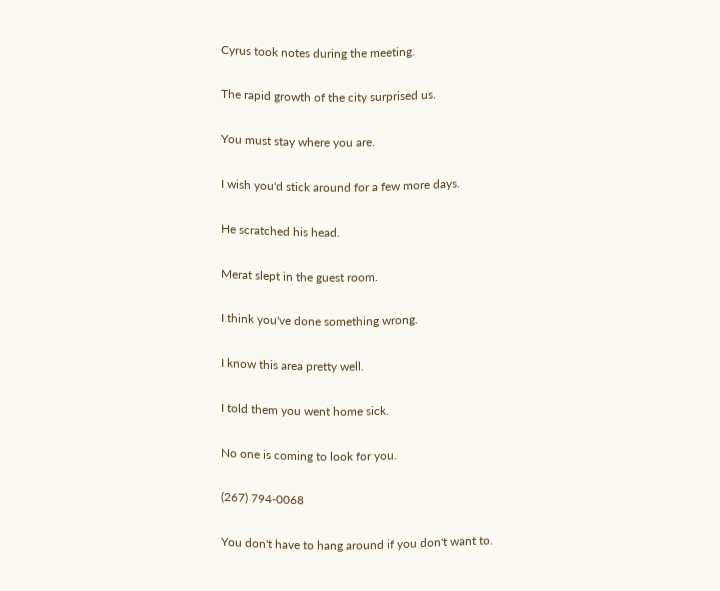Cyrus took notes during the meeting.

The rapid growth of the city surprised us.

You must stay where you are.

I wish you'd stick around for a few more days.

He scratched his head.

Merat slept in the guest room.

I think you've done something wrong.

I know this area pretty well.

I told them you went home sick.

No one is coming to look for you.

(267) 794-0068

You don't have to hang around if you don't want to.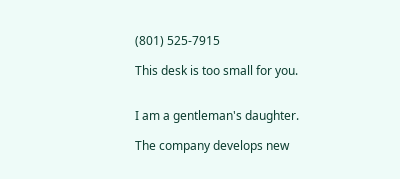(801) 525-7915

This desk is too small for you.


I am a gentleman's daughter.

The company develops new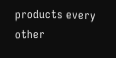products every other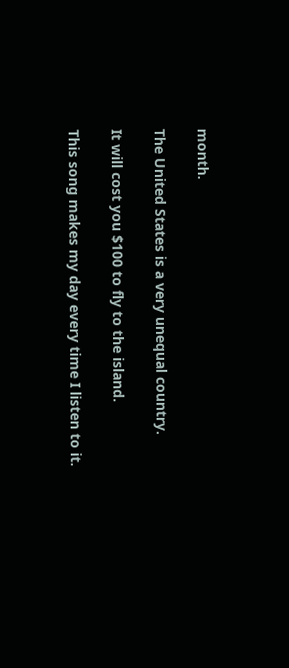month.

The United States is a very unequal country.

It will cost you $100 to fly to the island.

This song makes my day every time I listen to it.